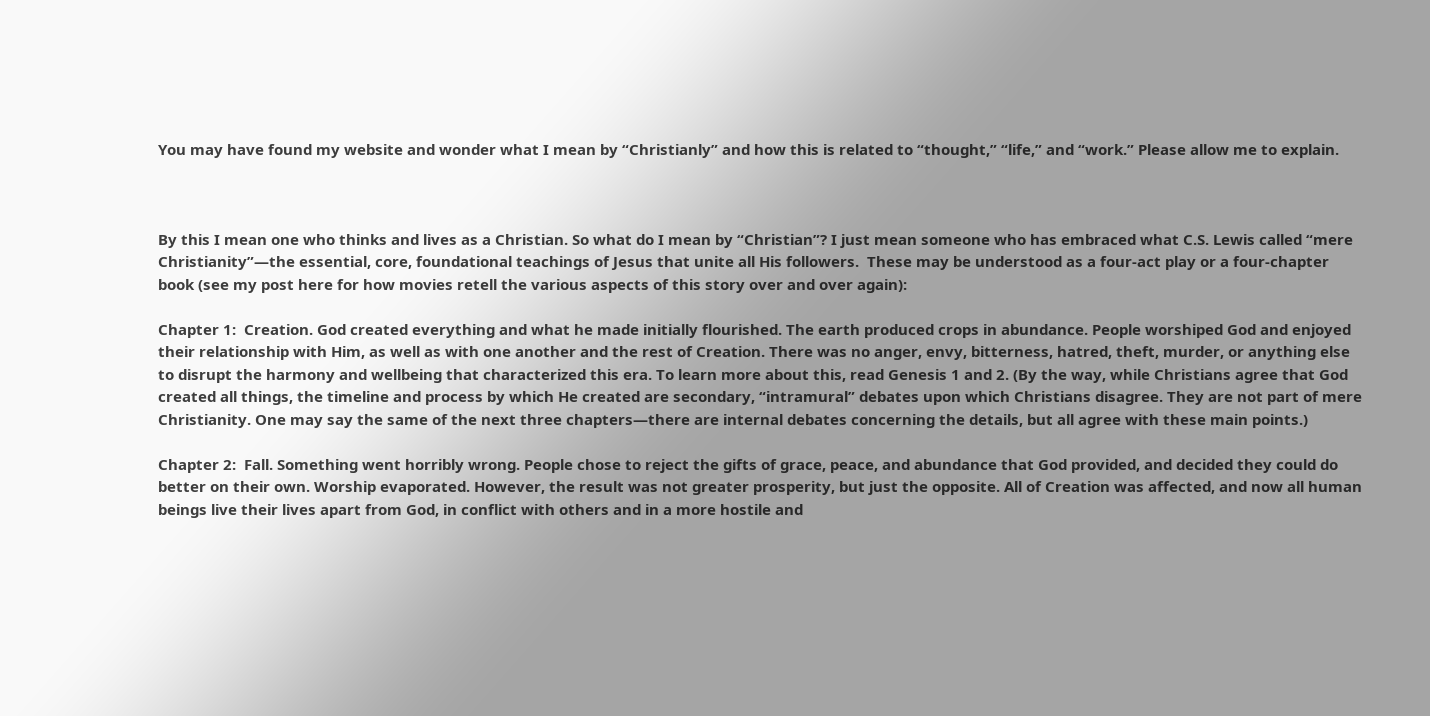You may have found my website and wonder what I mean by “Christianly” and how this is related to “thought,” “life,” and “work.” Please allow me to explain.



By this I mean one who thinks and lives as a Christian. So what do I mean by “Christian”? I just mean someone who has embraced what C.S. Lewis called “mere Christianity”—the essential, core, foundational teachings of Jesus that unite all His followers.  These may be understood as a four-act play or a four-chapter book (see my post here for how movies retell the various aspects of this story over and over again):

Chapter 1:  Creation. God created everything and what he made initially flourished. The earth produced crops in abundance. People worshiped God and enjoyed their relationship with Him, as well as with one another and the rest of Creation. There was no anger, envy, bitterness, hatred, theft, murder, or anything else to disrupt the harmony and wellbeing that characterized this era. To learn more about this, read Genesis 1 and 2. (By the way, while Christians agree that God created all things, the timeline and process by which He created are secondary, “intramural” debates upon which Christians disagree. They are not part of mere Christianity. One may say the same of the next three chapters—there are internal debates concerning the details, but all agree with these main points.)

Chapter 2:  Fall. Something went horribly wrong. People chose to reject the gifts of grace, peace, and abundance that God provided, and decided they could do better on their own. Worship evaporated. However, the result was not greater prosperity, but just the opposite. All of Creation was affected, and now all human beings live their lives apart from God, in conflict with others and in a more hostile and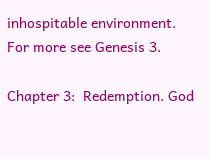inhospitable environment. For more see Genesis 3.

Chapter 3:  Redemption. God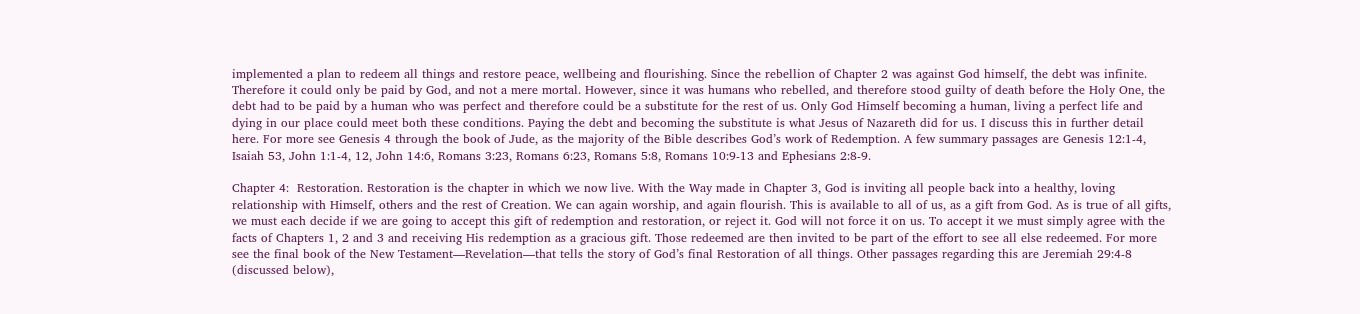implemented a plan to redeem all things and restore peace, wellbeing and flourishing. Since the rebellion of Chapter 2 was against God himself, the debt was infinite. Therefore it could only be paid by God, and not a mere mortal. However, since it was humans who rebelled, and therefore stood guilty of death before the Holy One, the debt had to be paid by a human who was perfect and therefore could be a substitute for the rest of us. Only God Himself becoming a human, living a perfect life and dying in our place could meet both these conditions. Paying the debt and becoming the substitute is what Jesus of Nazareth did for us. I discuss this in further detail here. For more see Genesis 4 through the book of Jude, as the majority of the Bible describes God’s work of Redemption. A few summary passages are Genesis 12:1-4, Isaiah 53, John 1:1-4, 12, John 14:6, Romans 3:23, Romans 6:23, Romans 5:8, Romans 10:9-13 and Ephesians 2:8-9.

Chapter 4:  Restoration. Restoration is the chapter in which we now live. With the Way made in Chapter 3, God is inviting all people back into a healthy, loving relationship with Himself, others and the rest of Creation. We can again worship, and again flourish. This is available to all of us, as a gift from God. As is true of all gifts, we must each decide if we are going to accept this gift of redemption and restoration, or reject it. God will not force it on us. To accept it we must simply agree with the facts of Chapters 1, 2 and 3 and receiving His redemption as a gracious gift. Those redeemed are then invited to be part of the effort to see all else redeemed. For more see the final book of the New Testament—Revelation—that tells the story of God’s final Restoration of all things. Other passages regarding this are Jeremiah 29:4-8 (discussed below),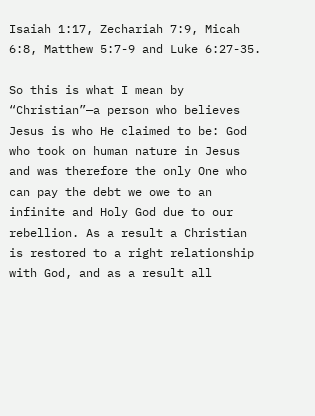Isaiah 1:17, Zechariah 7:9, Micah 6:8, Matthew 5:7-9 and Luke 6:27-35.

So this is what I mean by “Christian”—a person who believes Jesus is who He claimed to be: God who took on human nature in Jesus and was therefore the only One who can pay the debt we owe to an infinite and Holy God due to our rebellion. As a result a Christian is restored to a right relationship with God, and as a result all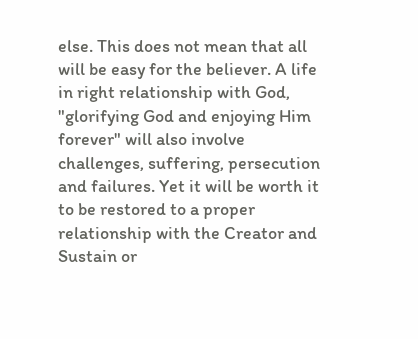else. This does not mean that all will be easy for the believer. A life in right relationship with God, "glorifying God and enjoying Him forever" will also involve challenges, suffering, persecution and failures. Yet it will be worth it to be restored to a proper relationship with the Creator and Sustain or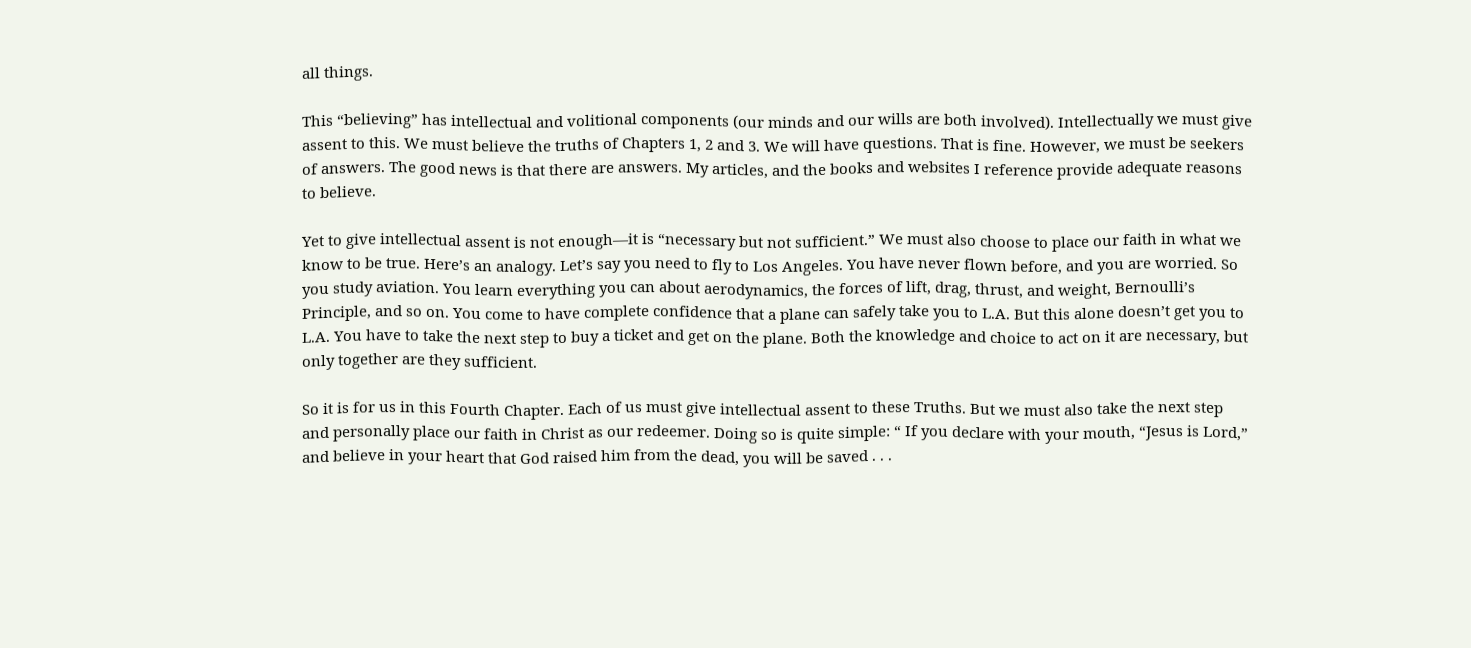all things.

This “believing” has intellectual and volitional components (our minds and our wills are both involved). Intellectually we must give assent to this. We must believe the truths of Chapters 1, 2 and 3. We will have questions. That is fine. However, we must be seekers of answers. The good news is that there are answers. My articles, and the books and websites I reference provide adequate reasons to believe.

Yet to give intellectual assent is not enough—it is “necessary but not sufficient.” We must also choose to place our faith in what we know to be true. Here’s an analogy. Let’s say you need to fly to Los Angeles. You have never flown before, and you are worried. So you study aviation. You learn everything you can about aerodynamics, the forces of lift, drag, thrust, and weight, Bernoulli’s Principle, and so on. You come to have complete confidence that a plane can safely take you to L.A. But this alone doesn’t get you to L.A. You have to take the next step to buy a ticket and get on the plane. Both the knowledge and choice to act on it are necessary, but only together are they sufficient.

So it is for us in this Fourth Chapter. Each of us must give intellectual assent to these Truths. But we must also take the next step and personally place our faith in Christ as our redeemer. Doing so is quite simple: “ If you declare with your mouth, “Jesus is Lord,” and believe in your heart that God raised him from the dead, you will be saved . . .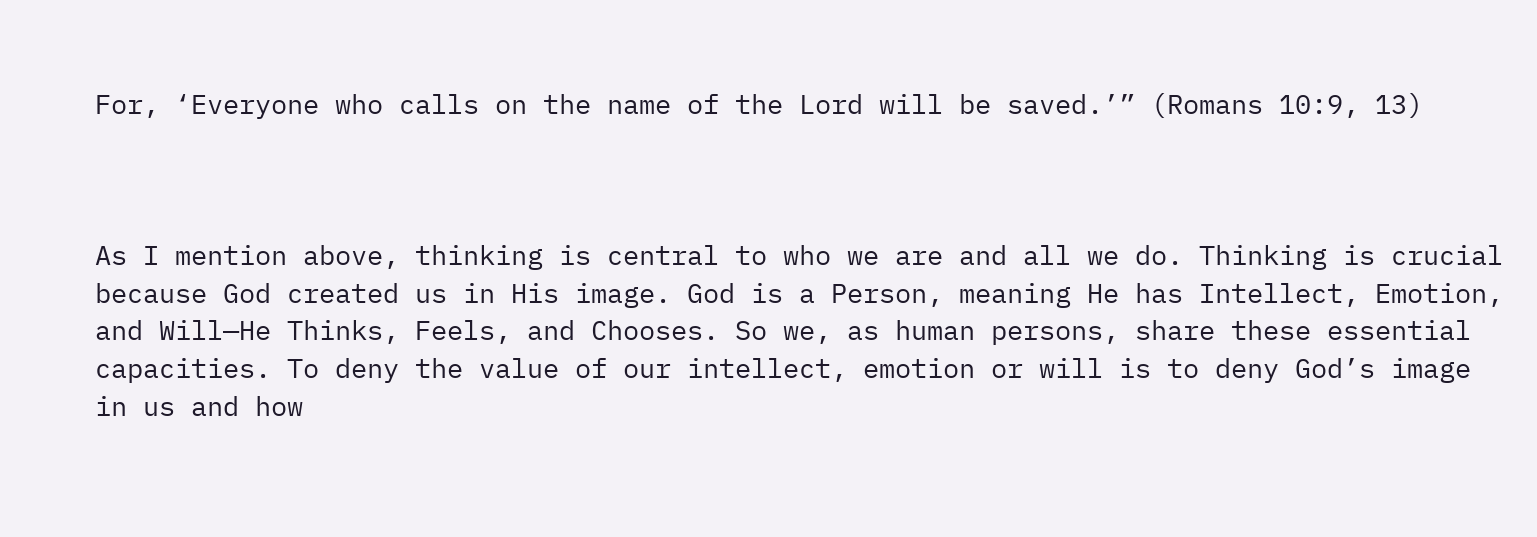For, ‘Everyone who calls on the name of the Lord will be saved.’” (Romans 10:9, 13)



As I mention above, thinking is central to who we are and all we do. Thinking is crucial because God created us in His image. God is a Person, meaning He has Intellect, Emotion, and Will—He Thinks, Feels, and Chooses. So we, as human persons, share these essential capacities. To deny the value of our intellect, emotion or will is to deny God’s image in us and how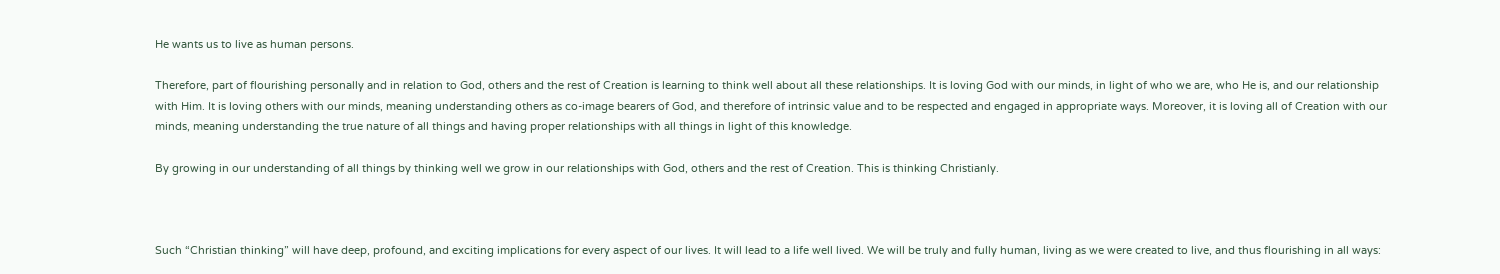He wants us to live as human persons.

Therefore, part of flourishing personally and in relation to God, others and the rest of Creation is learning to think well about all these relationships. It is loving God with our minds, in light of who we are, who He is, and our relationship with Him. It is loving others with our minds, meaning understanding others as co-image bearers of God, and therefore of intrinsic value and to be respected and engaged in appropriate ways. Moreover, it is loving all of Creation with our minds, meaning understanding the true nature of all things and having proper relationships with all things in light of this knowledge.

By growing in our understanding of all things by thinking well we grow in our relationships with God, others and the rest of Creation. This is thinking Christianly.



Such “Christian thinking” will have deep, profound, and exciting implications for every aspect of our lives. It will lead to a life well lived. We will be truly and fully human, living as we were created to live, and thus flourishing in all ways: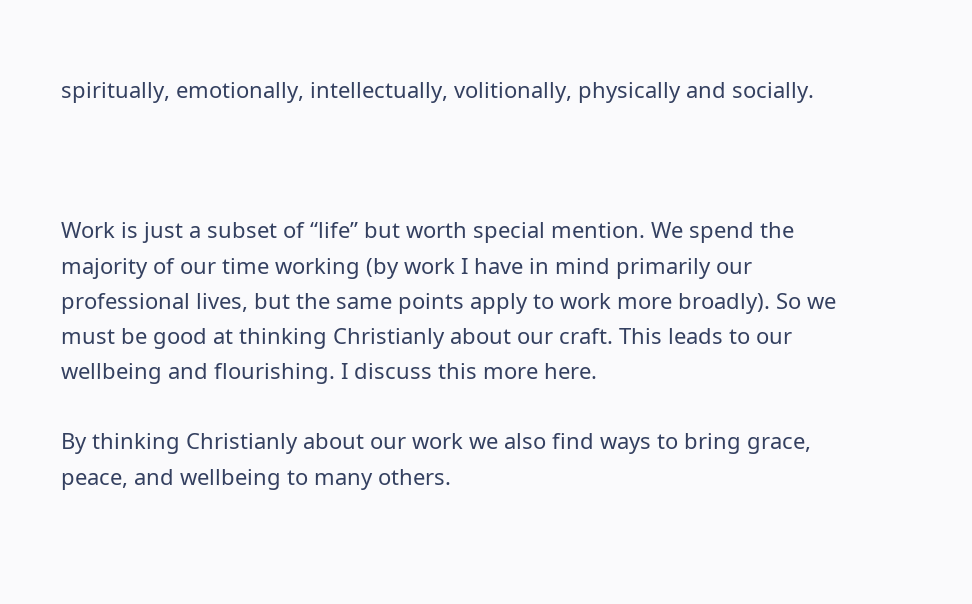spiritually, emotionally, intellectually, volitionally, physically and socially.



Work is just a subset of “life” but worth special mention. We spend the majority of our time working (by work I have in mind primarily our professional lives, but the same points apply to work more broadly). So we must be good at thinking Christianly about our craft. This leads to our wellbeing and flourishing. I discuss this more here.

By thinking Christianly about our work we also find ways to bring grace, peace, and wellbeing to many others.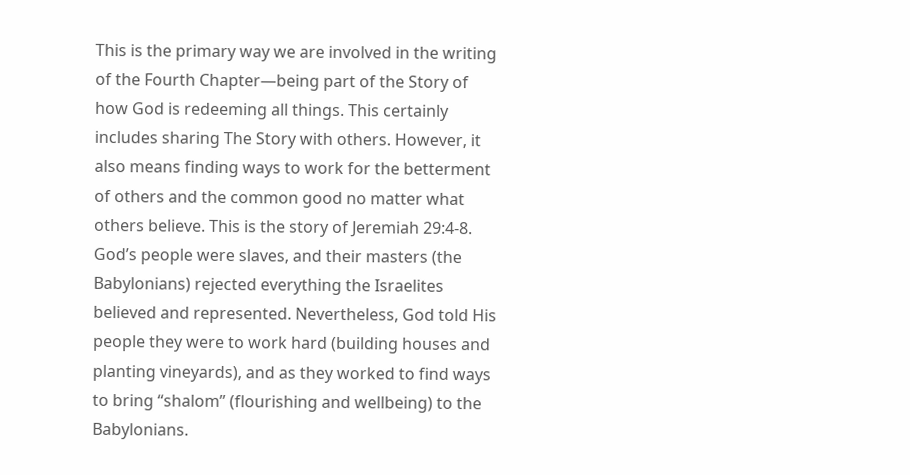This is the primary way we are involved in the writing of the Fourth Chapter—being part of the Story of how God is redeeming all things. This certainly includes sharing The Story with others. However, it also means finding ways to work for the betterment of others and the common good no matter what others believe. This is the story of Jeremiah 29:4-8. God’s people were slaves, and their masters (the Babylonians) rejected everything the Israelites believed and represented. Nevertheless, God told His people they were to work hard (building houses and planting vineyards), and as they worked to find ways to bring “shalom” (flourishing and wellbeing) to the Babylonians.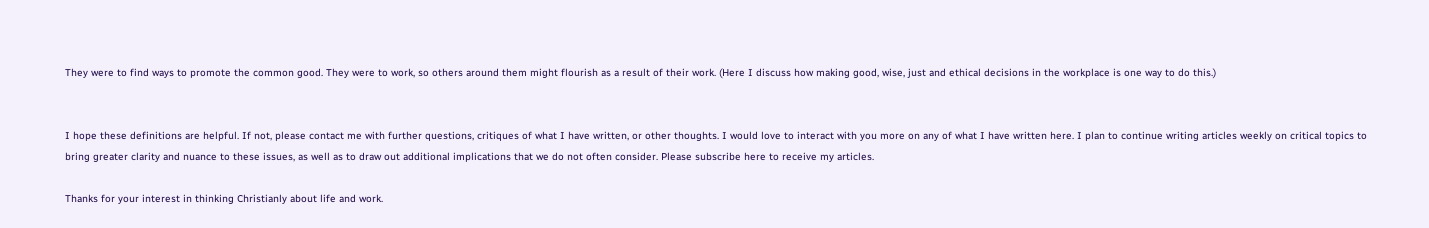They were to find ways to promote the common good. They were to work, so others around them might flourish as a result of their work. (Here I discuss how making good, wise, just and ethical decisions in the workplace is one way to do this.)


I hope these definitions are helpful. If not, please contact me with further questions, critiques of what I have written, or other thoughts. I would love to interact with you more on any of what I have written here. I plan to continue writing articles weekly on critical topics to bring greater clarity and nuance to these issues, as well as to draw out additional implications that we do not often consider. Please subscribe here to receive my articles.

Thanks for your interest in thinking Christianly about life and work.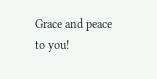Grace and peace to you!